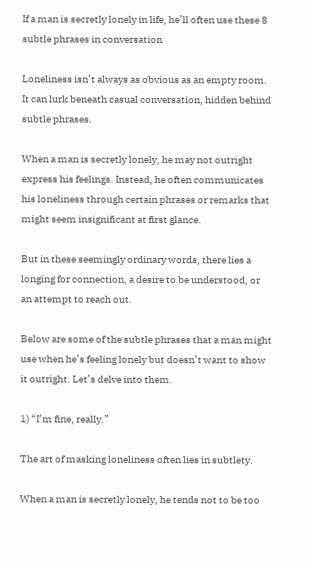If a man is secretly lonely in life, he’ll often use these 8 subtle phrases in conversation

Loneliness isn’t always as obvious as an empty room. It can lurk beneath casual conversation, hidden behind subtle phrases.

When a man is secretly lonely, he may not outright express his feelings. Instead, he often communicates his loneliness through certain phrases or remarks that might seem insignificant at first glance.

But in these seemingly ordinary words, there lies a longing for connection, a desire to be understood, or an attempt to reach out.

Below are some of the subtle phrases that a man might use when he’s feeling lonely but doesn’t want to show it outright. Let’s delve into them.

1) “I’m fine, really.”

The art of masking loneliness often lies in subtlety.

When a man is secretly lonely, he tends not to be too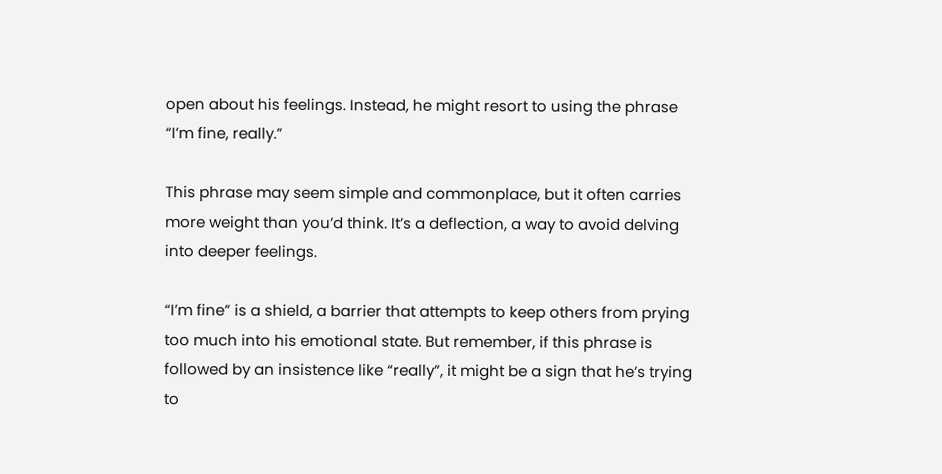open about his feelings. Instead, he might resort to using the phrase “I’m fine, really.”

This phrase may seem simple and commonplace, but it often carries more weight than you’d think. It’s a deflection, a way to avoid delving into deeper feelings.

“I’m fine” is a shield, a barrier that attempts to keep others from prying too much into his emotional state. But remember, if this phrase is followed by an insistence like “really”, it might be a sign that he’s trying to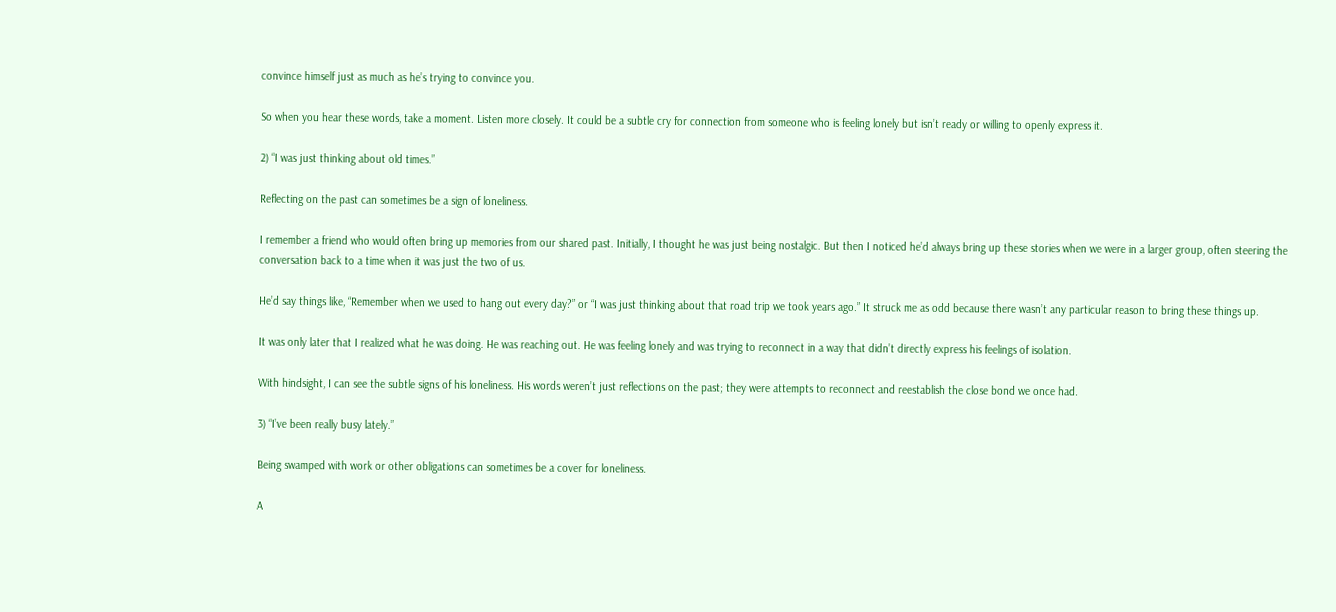convince himself just as much as he’s trying to convince you.

So when you hear these words, take a moment. Listen more closely. It could be a subtle cry for connection from someone who is feeling lonely but isn’t ready or willing to openly express it.

2) “I was just thinking about old times.”

Reflecting on the past can sometimes be a sign of loneliness.

I remember a friend who would often bring up memories from our shared past. Initially, I thought he was just being nostalgic. But then I noticed he’d always bring up these stories when we were in a larger group, often steering the conversation back to a time when it was just the two of us.

He’d say things like, “Remember when we used to hang out every day?” or “I was just thinking about that road trip we took years ago.” It struck me as odd because there wasn’t any particular reason to bring these things up.

It was only later that I realized what he was doing. He was reaching out. He was feeling lonely and was trying to reconnect in a way that didn’t directly express his feelings of isolation.

With hindsight, I can see the subtle signs of his loneliness. His words weren’t just reflections on the past; they were attempts to reconnect and reestablish the close bond we once had.

3) “I’ve been really busy lately.”

Being swamped with work or other obligations can sometimes be a cover for loneliness.

A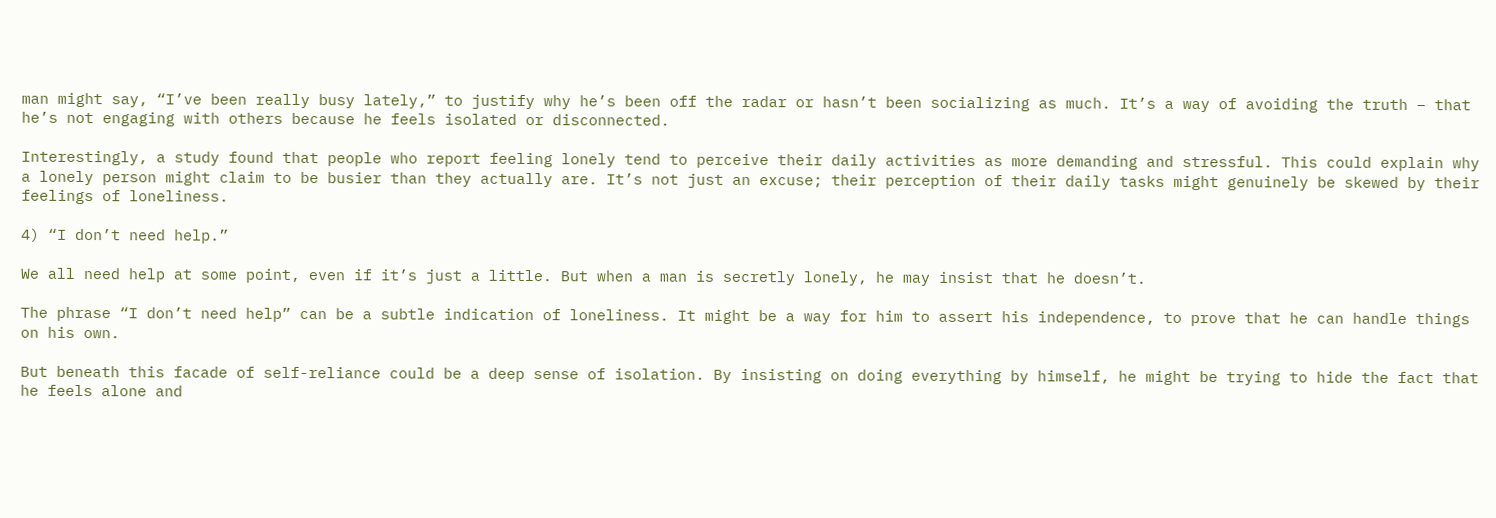man might say, “I’ve been really busy lately,” to justify why he’s been off the radar or hasn’t been socializing as much. It’s a way of avoiding the truth – that he’s not engaging with others because he feels isolated or disconnected.

Interestingly, a study found that people who report feeling lonely tend to perceive their daily activities as more demanding and stressful. This could explain why a lonely person might claim to be busier than they actually are. It’s not just an excuse; their perception of their daily tasks might genuinely be skewed by their feelings of loneliness.

4) “I don’t need help.”

We all need help at some point, even if it’s just a little. But when a man is secretly lonely, he may insist that he doesn’t.

The phrase “I don’t need help” can be a subtle indication of loneliness. It might be a way for him to assert his independence, to prove that he can handle things on his own.

But beneath this facade of self-reliance could be a deep sense of isolation. By insisting on doing everything by himself, he might be trying to hide the fact that he feels alone and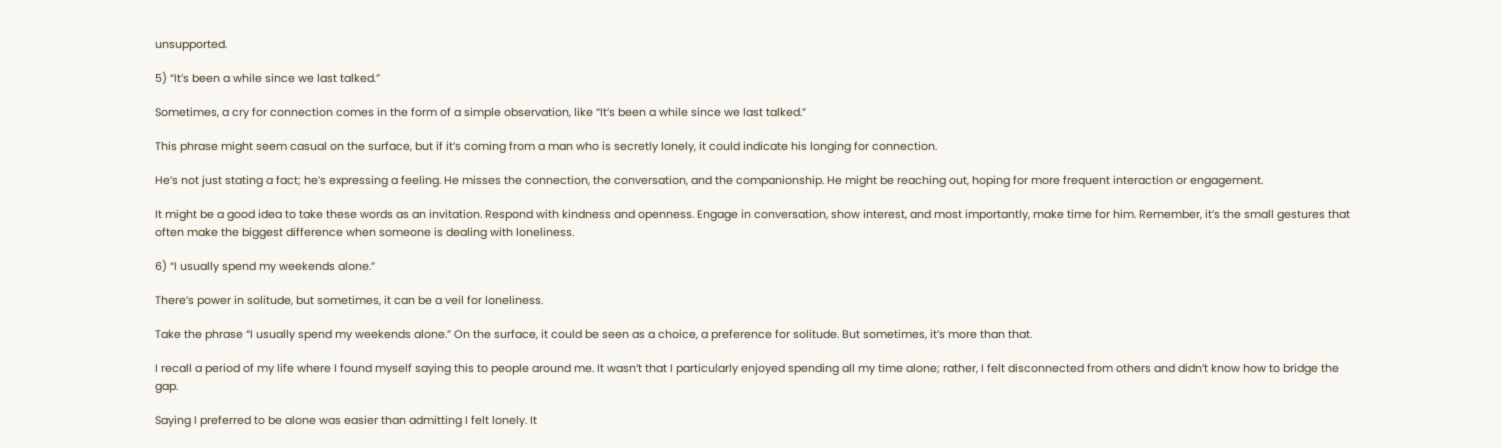unsupported.

5) “It’s been a while since we last talked.”

Sometimes, a cry for connection comes in the form of a simple observation, like “It’s been a while since we last talked.”

This phrase might seem casual on the surface, but if it’s coming from a man who is secretly lonely, it could indicate his longing for connection.

He’s not just stating a fact; he’s expressing a feeling. He misses the connection, the conversation, and the companionship. He might be reaching out, hoping for more frequent interaction or engagement.

It might be a good idea to take these words as an invitation. Respond with kindness and openness. Engage in conversation, show interest, and most importantly, make time for him. Remember, it’s the small gestures that often make the biggest difference when someone is dealing with loneliness.

6) “I usually spend my weekends alone.”

There’s power in solitude, but sometimes, it can be a veil for loneliness.

Take the phrase “I usually spend my weekends alone.” On the surface, it could be seen as a choice, a preference for solitude. But sometimes, it’s more than that.

I recall a period of my life where I found myself saying this to people around me. It wasn’t that I particularly enjoyed spending all my time alone; rather, I felt disconnected from others and didn’t know how to bridge the gap.

Saying I preferred to be alone was easier than admitting I felt lonely. It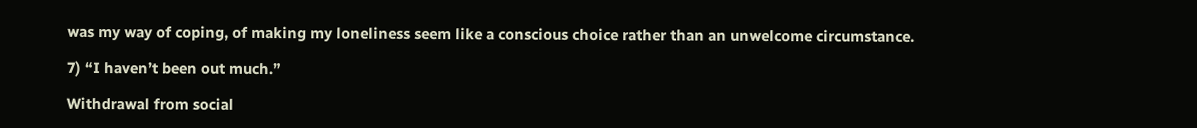was my way of coping, of making my loneliness seem like a conscious choice rather than an unwelcome circumstance.

7) “I haven’t been out much.”

Withdrawal from social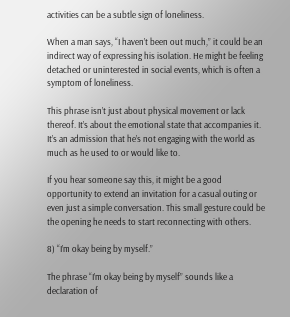activities can be a subtle sign of loneliness.

When a man says, “I haven’t been out much,” it could be an indirect way of expressing his isolation. He might be feeling detached or uninterested in social events, which is often a symptom of loneliness.

This phrase isn’t just about physical movement or lack thereof. It’s about the emotional state that accompanies it. It’s an admission that he’s not engaging with the world as much as he used to or would like to.

If you hear someone say this, it might be a good opportunity to extend an invitation for a casual outing or even just a simple conversation. This small gesture could be the opening he needs to start reconnecting with others.

8) “I’m okay being by myself.”

The phrase “I’m okay being by myself” sounds like a declaration of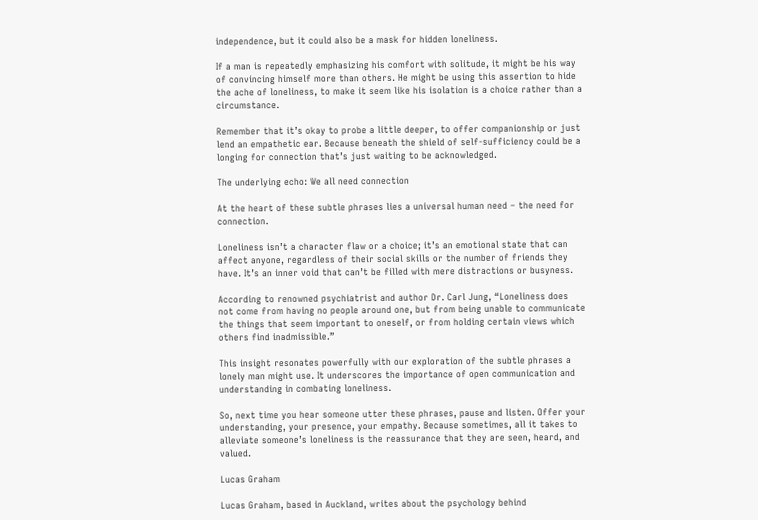independence, but it could also be a mask for hidden loneliness.

If a man is repeatedly emphasizing his comfort with solitude, it might be his way of convincing himself more than others. He might be using this assertion to hide the ache of loneliness, to make it seem like his isolation is a choice rather than a circumstance.

Remember that it’s okay to probe a little deeper, to offer companionship or just lend an empathetic ear. Because beneath the shield of self-sufficiency could be a longing for connection that’s just waiting to be acknowledged.

The underlying echo: We all need connection

At the heart of these subtle phrases lies a universal human need – the need for connection.

Loneliness isn’t a character flaw or a choice; it’s an emotional state that can affect anyone, regardless of their social skills or the number of friends they have. It’s an inner void that can’t be filled with mere distractions or busyness.

According to renowned psychiatrist and author Dr. Carl Jung, “Loneliness does not come from having no people around one, but from being unable to communicate the things that seem important to oneself, or from holding certain views which others find inadmissible.”

This insight resonates powerfully with our exploration of the subtle phrases a lonely man might use. It underscores the importance of open communication and understanding in combating loneliness.

So, next time you hear someone utter these phrases, pause and listen. Offer your understanding, your presence, your empathy. Because sometimes, all it takes to alleviate someone’s loneliness is the reassurance that they are seen, heard, and valued.

Lucas Graham

Lucas Graham, based in Auckland, writes about the psychology behind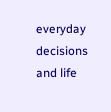everyday decisions and life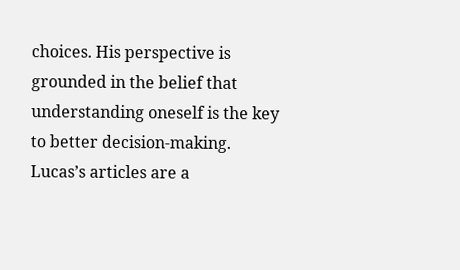choices. His perspective is grounded in the belief that understanding oneself is the key to better decision-making. Lucas’s articles are a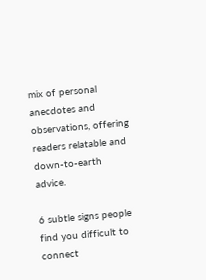mix of personal anecdotes and observations, offering readers relatable and down-to-earth advice.

6 subtle signs people find you difficult to connect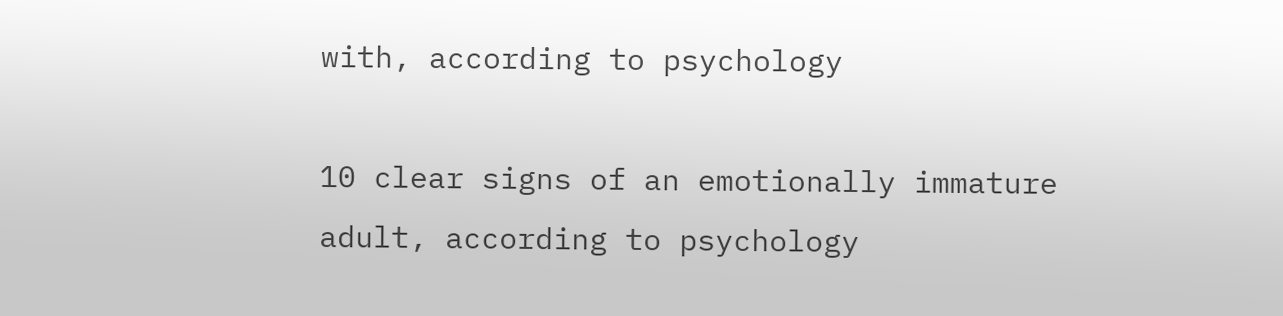with, according to psychology

10 clear signs of an emotionally immature adult, according to psychology